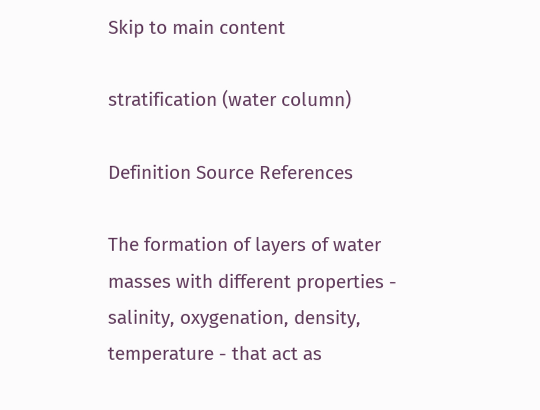Skip to main content

stratification (water column)

Definition Source References

The formation of layers of water masses with different properties - salinity, oxygenation, density, temperature - that act as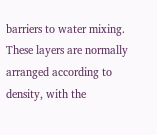barriers to water mixing. These layers are normally arranged according to density, with the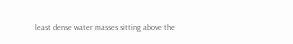least dense water masses sitting above the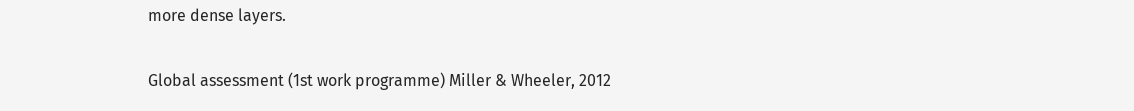more dense layers.

Global assessment (1st work programme) Miller & Wheeler, 2012